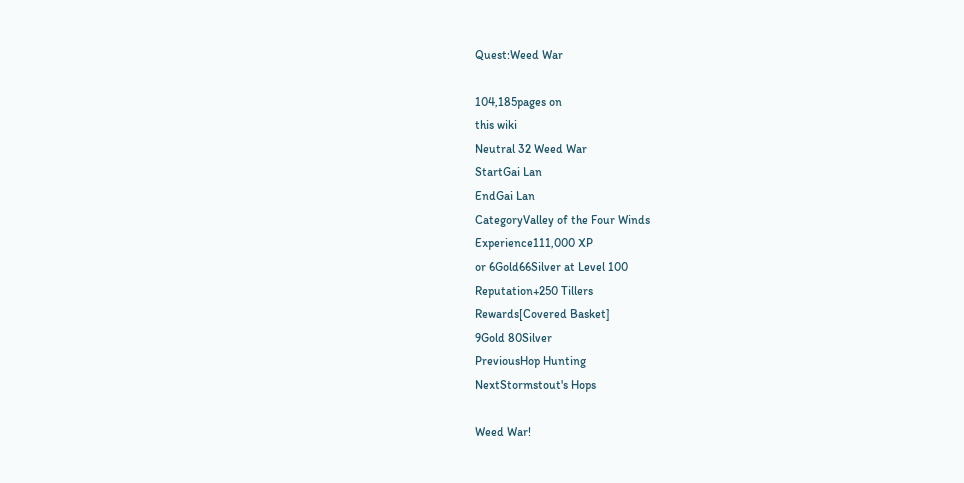Quest:Weed War

104,185pages on
this wiki
Neutral 32 Weed War
StartGai Lan
EndGai Lan
CategoryValley of the Four Winds
Experience111,000 XP
or 6Gold66Silver at Level 100
Reputation+250 Tillers
Rewards[Covered Basket]
9Gold 80Silver
PreviousHop Hunting
NextStormstout's Hops

Weed War!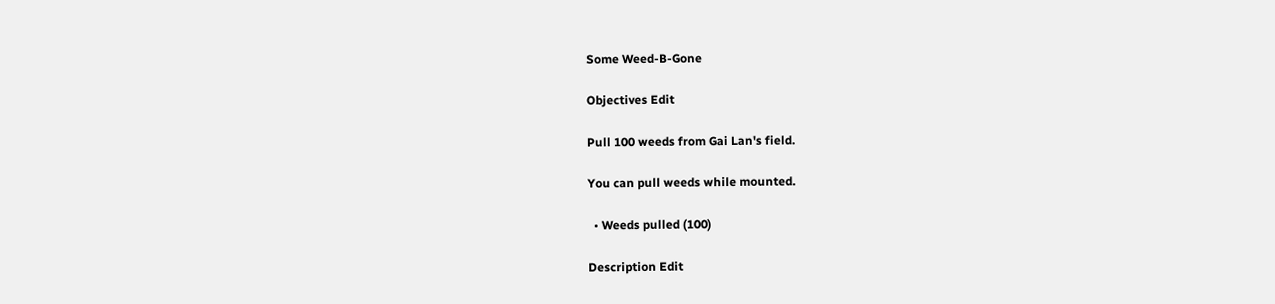Some Weed-B-Gone

Objectives Edit

Pull 100 weeds from Gai Lan's field.

You can pull weeds while mounted.

  • Weeds pulled (100)

Description Edit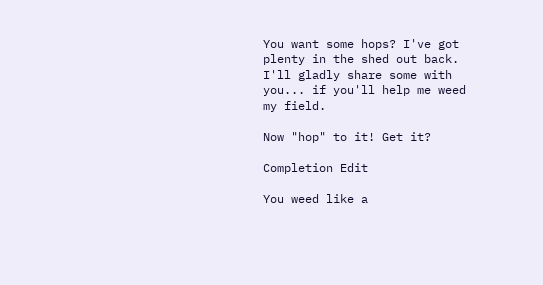You want some hops? I've got plenty in the shed out back. I'll gladly share some with you... if you'll help me weed my field.

Now "hop" to it! Get it?

Completion Edit

You weed like a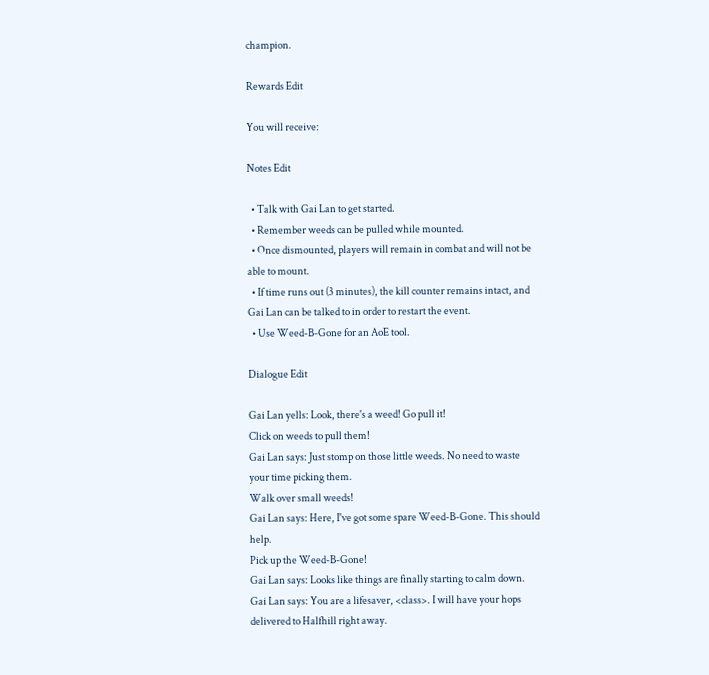champion.

Rewards Edit

You will receive:

Notes Edit

  • Talk with Gai Lan to get started.
  • Remember weeds can be pulled while mounted.
  • Once dismounted, players will remain in combat and will not be able to mount.
  • If time runs out (3 minutes), the kill counter remains intact, and Gai Lan can be talked to in order to restart the event.
  • Use Weed-B-Gone for an AoE tool.

Dialogue Edit

Gai Lan yells: Look, there's a weed! Go pull it!
Click on weeds to pull them!
Gai Lan says: Just stomp on those little weeds. No need to waste your time picking them.
Walk over small weeds!
Gai Lan says: Here, I've got some spare Weed-B-Gone. This should help.
Pick up the Weed-B-Gone!
Gai Lan says: Looks like things are finally starting to calm down.
Gai Lan says: You are a lifesaver, <class>. I will have your hops delivered to Halfhill right away.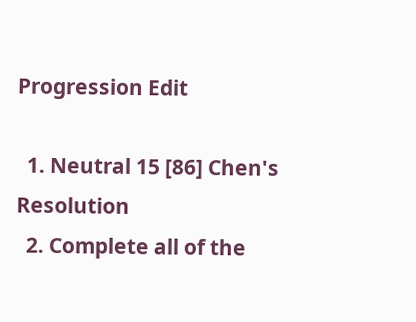Progression Edit

  1. Neutral 15 [86] Chen's Resolution
  2. Complete all of the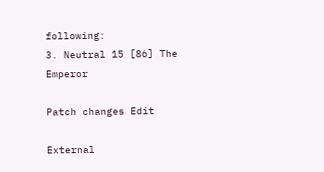following:
3. Neutral 15 [86] The Emperor

Patch changes Edit

External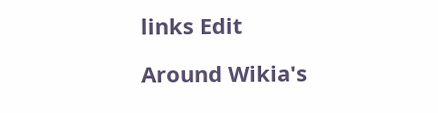links Edit

Around Wikia's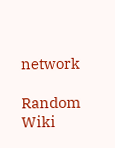network

Random Wiki